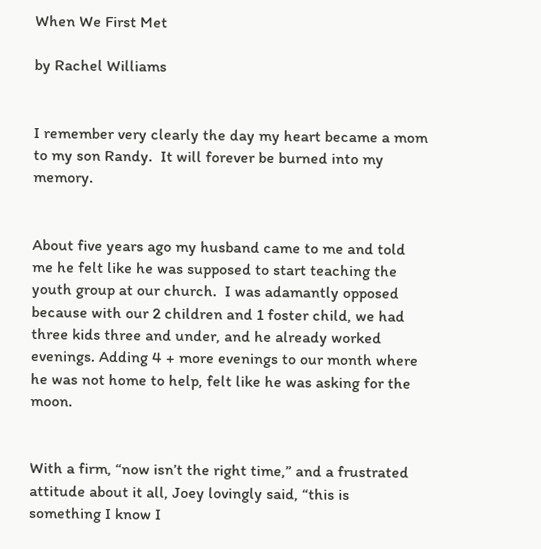When We First Met

by Rachel Williams


I remember very clearly the day my heart became a mom to my son Randy.  It will forever be burned into my memory.


About five years ago my husband came to me and told me he felt like he was supposed to start teaching the youth group at our church.  I was adamantly opposed because with our 2 children and 1 foster child, we had three kids three and under, and he already worked evenings. Adding 4 + more evenings to our month where he was not home to help, felt like he was asking for the moon.


With a firm, “now isn’t the right time,” and a frustrated attitude about it all, Joey lovingly said, “this is something I know I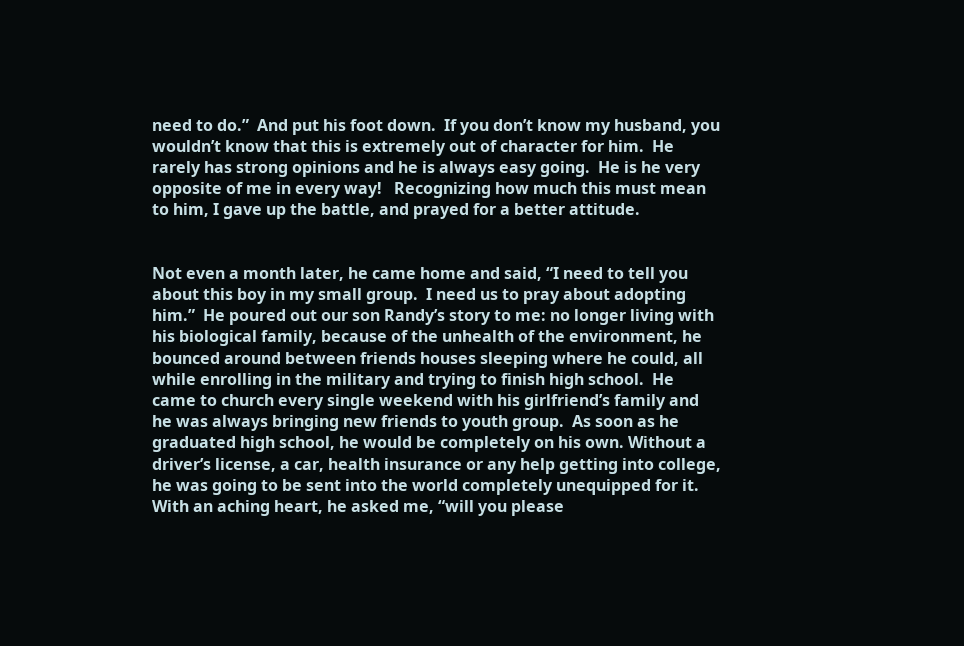need to do.”  And put his foot down.  If you don’t know my husband, you wouldn’t know that this is extremely out of character for him.  He rarely has strong opinions and he is always easy going.  He is he very opposite of me in every way!   Recognizing how much this must mean to him, I gave up the battle, and prayed for a better attitude.


Not even a month later, he came home and said, “I need to tell you about this boy in my small group.  I need us to pray about adopting him.”  He poured out our son Randy’s story to me: no longer living with his biological family, because of the unhealth of the environment, he bounced around between friends houses sleeping where he could, all while enrolling in the military and trying to finish high school.  He came to church every single weekend with his girlfriend’s family and he was always bringing new friends to youth group.  As soon as he graduated high school, he would be completely on his own. Without a driver’s license, a car, health insurance or any help getting into college, he was going to be sent into the world completely unequipped for it.  With an aching heart, he asked me, “will you please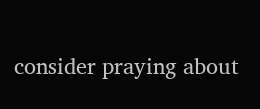consider praying about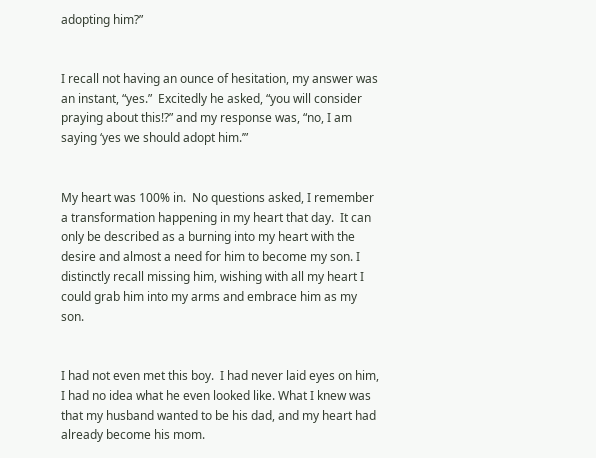adopting him?”


I recall not having an ounce of hesitation, my answer was an instant, “yes.”  Excitedly he asked, “you will consider praying about this!?” and my response was, “no, I am saying ‘yes we should adopt him.’”


My heart was 100% in.  No questions asked, I remember a transformation happening in my heart that day.  It can only be described as a burning into my heart with the desire and almost a need for him to become my son. I distinctly recall missing him, wishing with all my heart I could grab him into my arms and embrace him as my son.


I had not even met this boy.  I had never laid eyes on him, I had no idea what he even looked like. What I knew was that my husband wanted to be his dad, and my heart had already become his mom.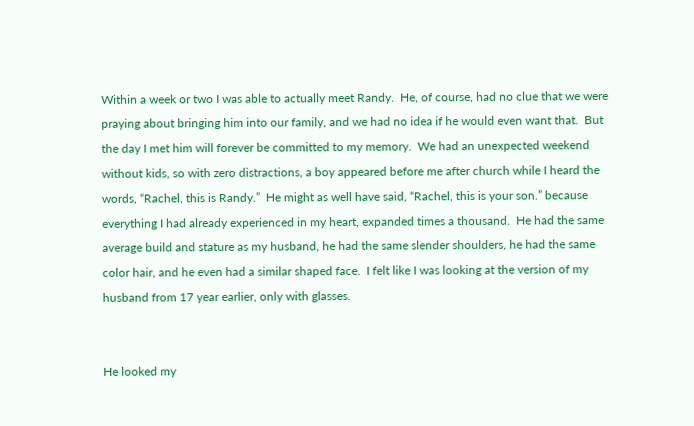Within a week or two I was able to actually meet Randy.  He, of course, had no clue that we were praying about bringing him into our family, and we had no idea if he would even want that.  But the day I met him will forever be committed to my memory.  We had an unexpected weekend without kids, so with zero distractions, a boy appeared before me after church while I heard the words, “Rachel, this is Randy.”  He might as well have said, “Rachel, this is your son.” because everything I had already experienced in my heart, expanded times a thousand.  He had the same average build and stature as my husband, he had the same slender shoulders, he had the same color hair, and he even had a similar shaped face.  I felt like I was looking at the version of my husband from 17 year earlier, only with glasses.


He looked my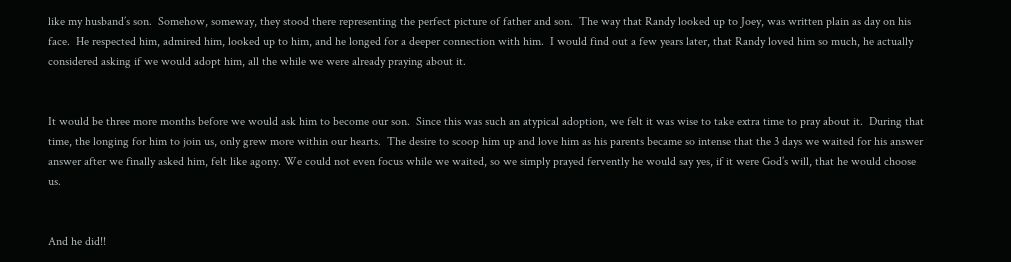like my husband’s son.  Somehow, someway, they stood there representing the perfect picture of father and son.  The way that Randy looked up to Joey, was written plain as day on his face.  He respected him, admired him, looked up to him, and he longed for a deeper connection with him.  I would find out a few years later, that Randy loved him so much, he actually considered asking if we would adopt him, all the while we were already praying about it.


It would be three more months before we would ask him to become our son.  Since this was such an atypical adoption, we felt it was wise to take extra time to pray about it.  During that time, the longing for him to join us, only grew more within our hearts.  The desire to scoop him up and love him as his parents became so intense that the 3 days we waited for his answer answer after we finally asked him, felt like agony. We could not even focus while we waited, so we simply prayed fervently he would say yes, if it were God’s will, that he would choose us.


And he did!!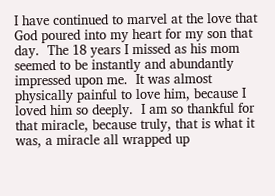I have continued to marvel at the love that God poured into my heart for my son that day.  The 18 years I missed as his mom seemed to be instantly and abundantly impressed upon me.  It was almost physically painful to love him, because I loved him so deeply.  I am so thankful for that miracle, because truly, that is what it was, a miracle all wrapped up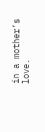in a mother’s love.